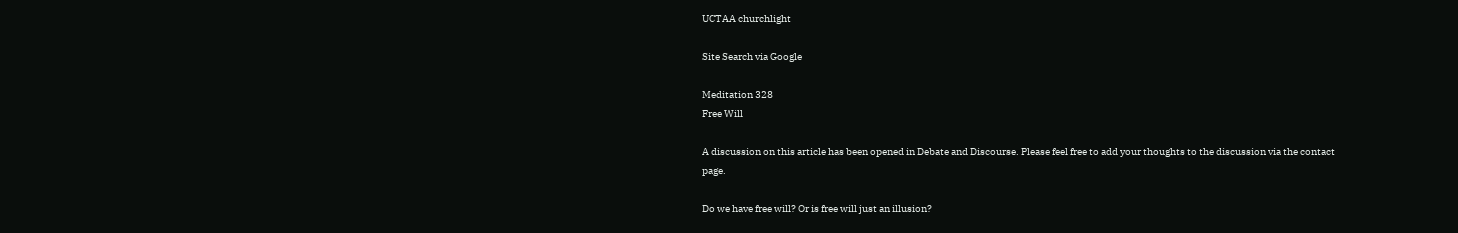UCTAA churchlight

Site Search via Google

Meditation 328
Free Will

A discussion on this article has been opened in Debate and Discourse. Please feel free to add your thoughts to the discussion via the contact page.

Do we have free will? Or is free will just an illusion?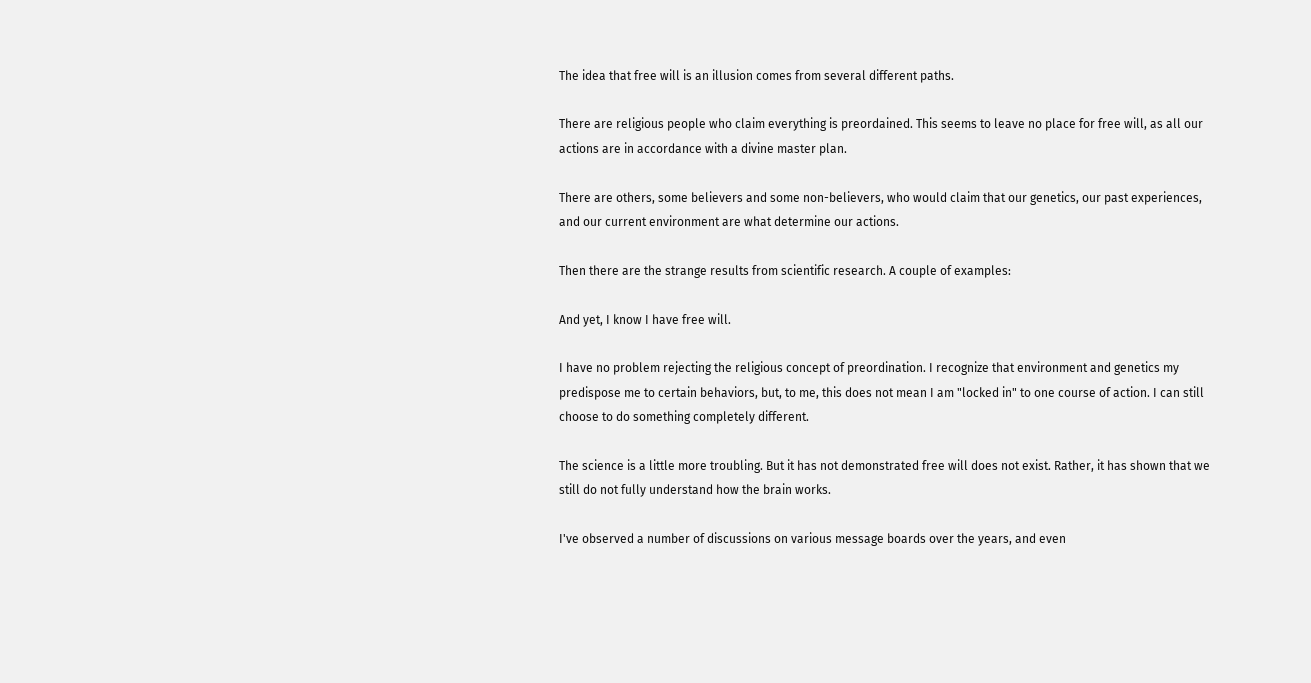The idea that free will is an illusion comes from several different paths.

There are religious people who claim everything is preordained. This seems to leave no place for free will, as all our actions are in accordance with a divine master plan.

There are others, some believers and some non-believers, who would claim that our genetics, our past experiences, and our current environment are what determine our actions.

Then there are the strange results from scientific research. A couple of examples:

And yet, I know I have free will.

I have no problem rejecting the religious concept of preordination. I recognize that environment and genetics my predispose me to certain behaviors, but, to me, this does not mean I am "locked in" to one course of action. I can still choose to do something completely different.

The science is a little more troubling. But it has not demonstrated free will does not exist. Rather, it has shown that we still do not fully understand how the brain works.

I've observed a number of discussions on various message boards over the years, and even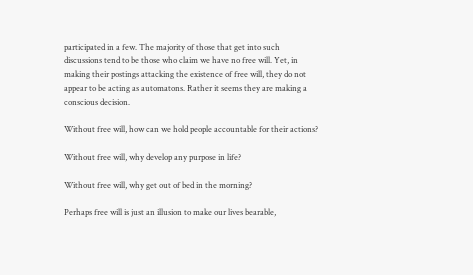participated in a few. The majority of those that get into such discussions tend to be those who claim we have no free will. Yet, in making their postings attacking the existence of free will, they do not appear to be acting as automatons. Rather it seems they are making a conscious decision.

Without free will, how can we hold people accountable for their actions?

Without free will, why develop any purpose in life?

Without free will, why get out of bed in the morning?

Perhaps free will is just an illusion to make our lives bearable,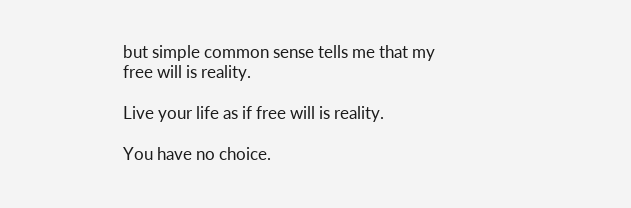but simple common sense tells me that my free will is reality.

Live your life as if free will is reality.

You have no choice.